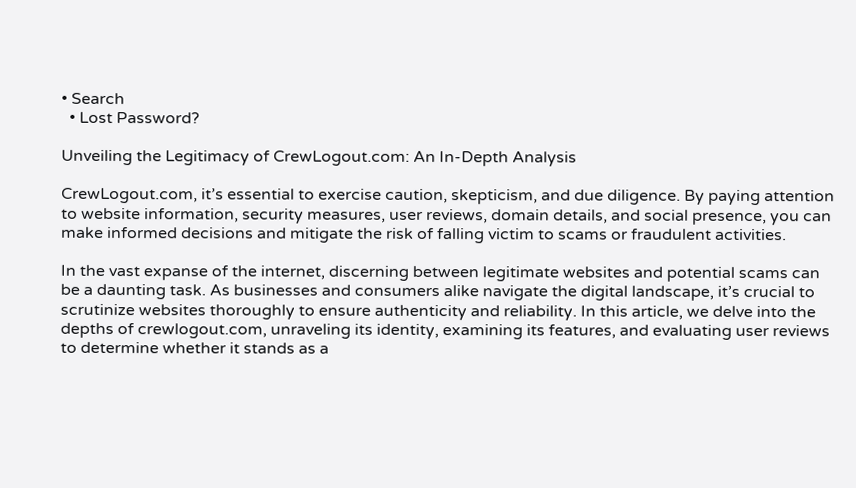• Search
  • Lost Password?

Unveiling the Legitimacy of CrewLogout.com: An In-Depth Analysis

CrewLogout.com, it’s essential to exercise caution, skepticism, and due diligence. By paying attention to website information, security measures, user reviews, domain details, and social presence, you can make informed decisions and mitigate the risk of falling victim to scams or fraudulent activities.

In the vast expanse of the internet, discerning between legitimate websites and potential scams can be a daunting task. As businesses and consumers alike navigate the digital landscape, it’s crucial to scrutinize websites thoroughly to ensure authenticity and reliability. In this article, we delve into the depths of crewlogout.com, unraveling its identity, examining its features, and evaluating user reviews to determine whether it stands as a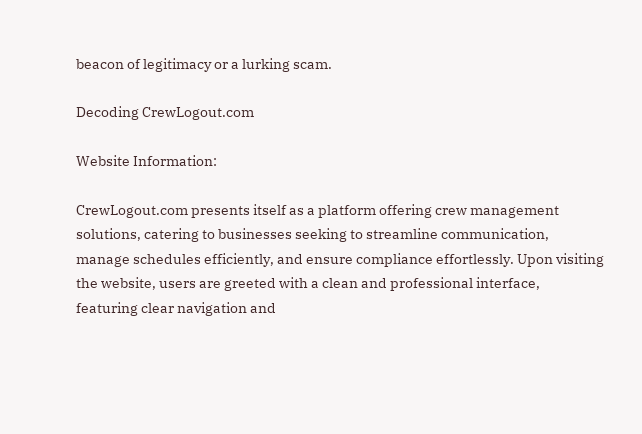beacon of legitimacy or a lurking scam.

Decoding CrewLogout.com

Website Information:

CrewLogout.com presents itself as a platform offering crew management solutions, catering to businesses seeking to streamline communication, manage schedules efficiently, and ensure compliance effortlessly. Upon visiting the website, users are greeted with a clean and professional interface, featuring clear navigation and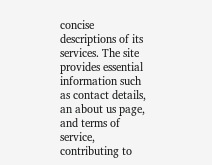concise descriptions of its services. The site provides essential information such as contact details, an about us page, and terms of service, contributing to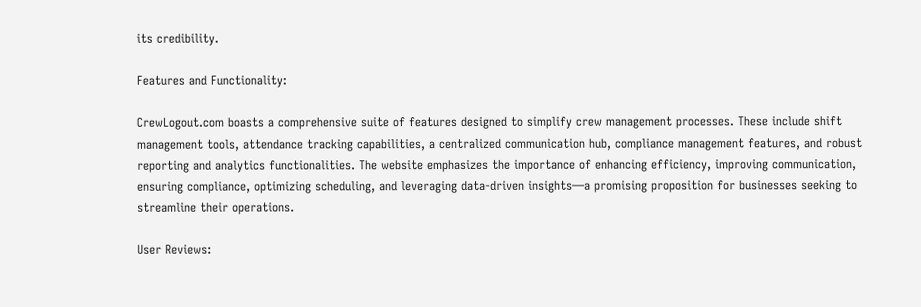its credibility.

Features and Functionality:

CrewLogout.com boasts a comprehensive suite of features designed to simplify crew management processes. These include shift management tools, attendance tracking capabilities, a centralized communication hub, compliance management features, and robust reporting and analytics functionalities. The website emphasizes the importance of enhancing efficiency, improving communication, ensuring compliance, optimizing scheduling, and leveraging data-driven insights—a promising proposition for businesses seeking to streamline their operations.

User Reviews: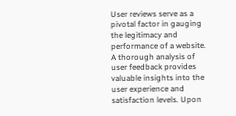User reviews serve as a pivotal factor in gauging the legitimacy and performance of a website. A thorough analysis of user feedback provides valuable insights into the user experience and satisfaction levels. Upon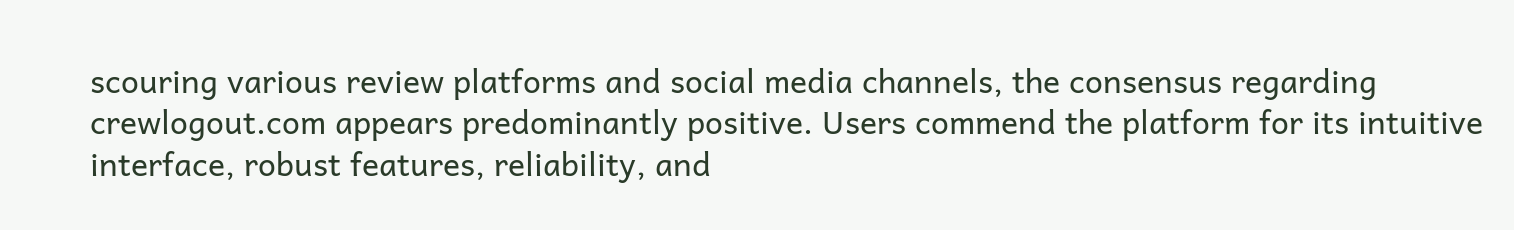scouring various review platforms and social media channels, the consensus regarding crewlogout.com appears predominantly positive. Users commend the platform for its intuitive interface, robust features, reliability, and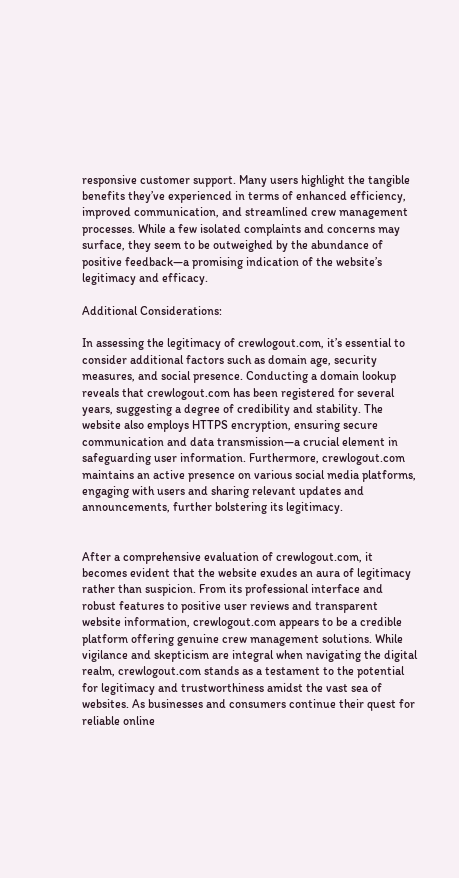responsive customer support. Many users highlight the tangible benefits they’ve experienced in terms of enhanced efficiency, improved communication, and streamlined crew management processes. While a few isolated complaints and concerns may surface, they seem to be outweighed by the abundance of positive feedback—a promising indication of the website’s legitimacy and efficacy.

Additional Considerations:

In assessing the legitimacy of crewlogout.com, it’s essential to consider additional factors such as domain age, security measures, and social presence. Conducting a domain lookup reveals that crewlogout.com has been registered for several years, suggesting a degree of credibility and stability. The website also employs HTTPS encryption, ensuring secure communication and data transmission—a crucial element in safeguarding user information. Furthermore, crewlogout.com maintains an active presence on various social media platforms, engaging with users and sharing relevant updates and announcements, further bolstering its legitimacy.


After a comprehensive evaluation of crewlogout.com, it becomes evident that the website exudes an aura of legitimacy rather than suspicion. From its professional interface and robust features to positive user reviews and transparent website information, crewlogout.com appears to be a credible platform offering genuine crew management solutions. While vigilance and skepticism are integral when navigating the digital realm, crewlogout.com stands as a testament to the potential for legitimacy and trustworthiness amidst the vast sea of websites. As businesses and consumers continue their quest for reliable online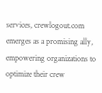services, crewlogout.com emerges as a promising ally, empowering organizations to optimize their crew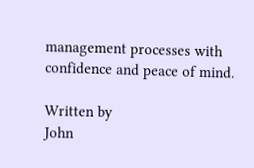management processes with confidence and peace of mind.

Written by
John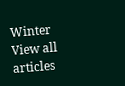Winter
View all articles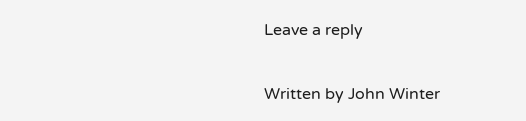Leave a reply

Written by John Winter